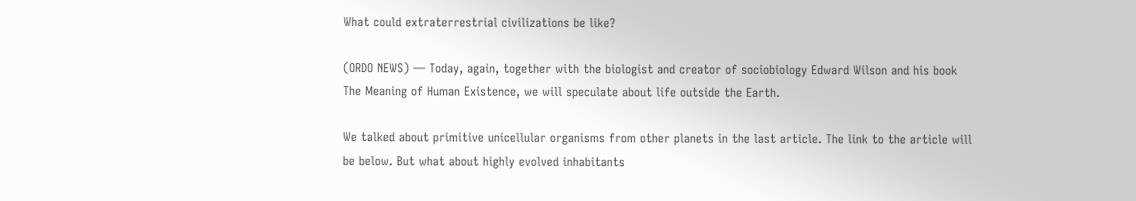What could extraterrestrial civilizations be like?

(ORDO NEWS) — Today, again, together with the biologist and creator of sociobiology Edward Wilson and his book The Meaning of Human Existence, we will speculate about life outside the Earth.

We talked about primitive unicellular organisms from other planets in the last article. The link to the article will be below. But what about highly evolved inhabitants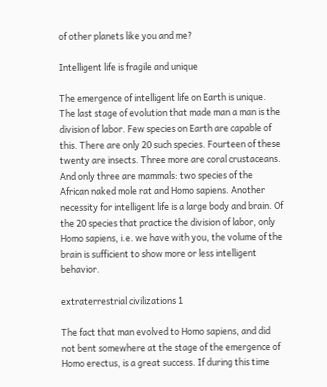of other planets like you and me?

Intelligent life is fragile and unique

The emergence of intelligent life on Earth is unique. The last stage of evolution that made man a man is the division of labor. Few species on Earth are capable of this. There are only 20 such species. Fourteen of these twenty are insects. Three more are coral crustaceans. And only three are mammals: two species of the African naked mole rat and Homo sapiens. Another necessity for intelligent life is a large body and brain. Of the 20 species that practice the division of labor, only Homo sapiens, i.e. we have with you, the volume of the brain is sufficient to show more or less intelligent behavior.

extraterrestrial civilizations 1

The fact that man evolved to Homo sapiens, and did not bent somewhere at the stage of the emergence of Homo erectus, is a great success. If during this time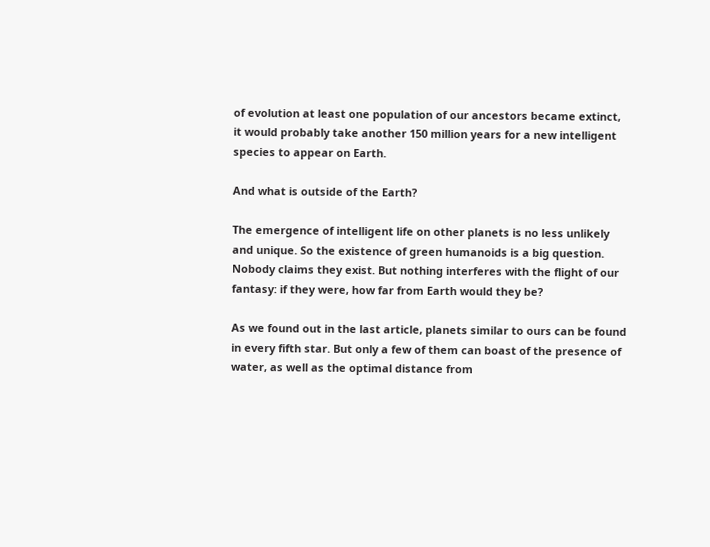of evolution at least one population of our ancestors became extinct, it would probably take another 150 million years for a new intelligent species to appear on Earth.

And what is outside of the Earth?

The emergence of intelligent life on other planets is no less unlikely and unique. So the existence of green humanoids is a big question. Nobody claims they exist. But nothing interferes with the flight of our fantasy: if they were, how far from Earth would they be?

As we found out in the last article, planets similar to ours can be found in every fifth star. But only a few of them can boast of the presence of water, as well as the optimal distance from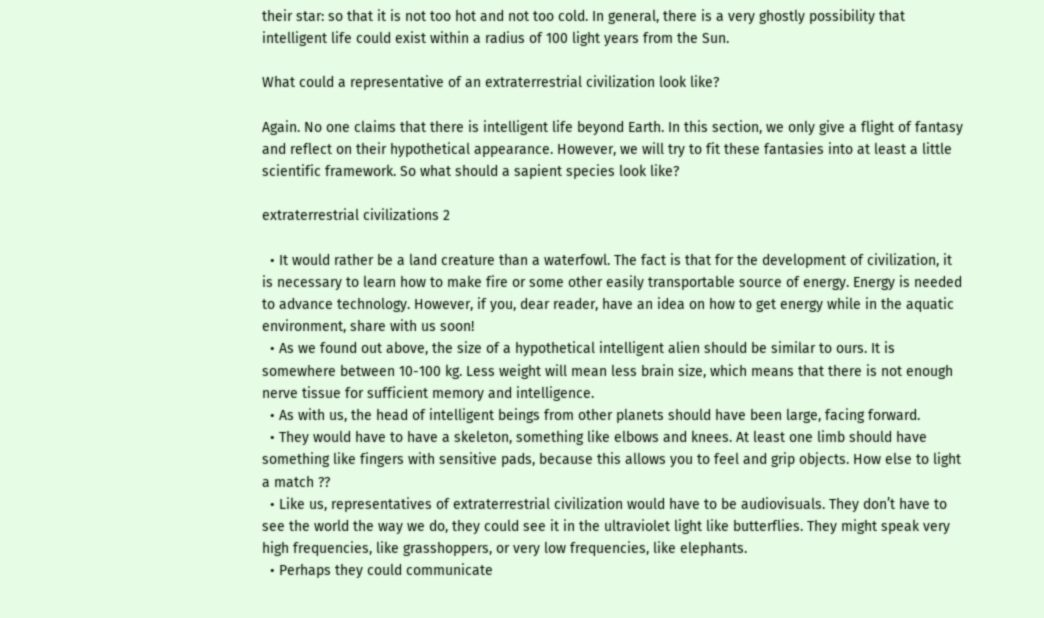their star: so that it is not too hot and not too cold. In general, there is a very ghostly possibility that intelligent life could exist within a radius of 100 light years from the Sun.

What could a representative of an extraterrestrial civilization look like?

Again. No one claims that there is intelligent life beyond Earth. In this section, we only give a flight of fantasy and reflect on their hypothetical appearance. However, we will try to fit these fantasies into at least a little scientific framework. So what should a sapient species look like?

extraterrestrial civilizations 2

  • It would rather be a land creature than a waterfowl. The fact is that for the development of civilization, it is necessary to learn how to make fire or some other easily transportable source of energy. Energy is needed to advance technology. However, if you, dear reader, have an idea on how to get energy while in the aquatic environment, share with us soon!
  • As we found out above, the size of a hypothetical intelligent alien should be similar to ours. It is somewhere between 10-100 kg. Less weight will mean less brain size, which means that there is not enough nerve tissue for sufficient memory and intelligence.
  • As with us, the head of intelligent beings from other planets should have been large, facing forward.
  • They would have to have a skeleton, something like elbows and knees. At least one limb should have something like fingers with sensitive pads, because this allows you to feel and grip objects. How else to light a match ??
  • Like us, representatives of extraterrestrial civilization would have to be audiovisuals. They don’t have to see the world the way we do, they could see it in the ultraviolet light like butterflies. They might speak very high frequencies, like grasshoppers, or very low frequencies, like elephants.
  • Perhaps they could communicate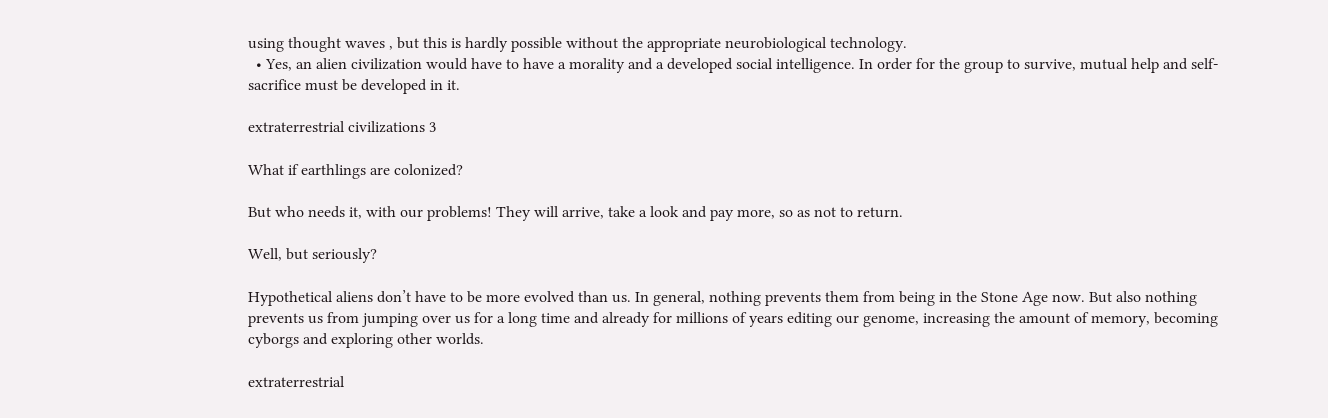using thought waves , but this is hardly possible without the appropriate neurobiological technology.
  • Yes, an alien civilization would have to have a morality and a developed social intelligence. In order for the group to survive, mutual help and self-sacrifice must be developed in it.

extraterrestrial civilizations 3

What if earthlings are colonized?

But who needs it, with our problems! They will arrive, take a look and pay more, so as not to return.

Well, but seriously?

Hypothetical aliens don’t have to be more evolved than us. In general, nothing prevents them from being in the Stone Age now. But also nothing prevents us from jumping over us for a long time and already for millions of years editing our genome, increasing the amount of memory, becoming cyborgs and exploring other worlds.

extraterrestrial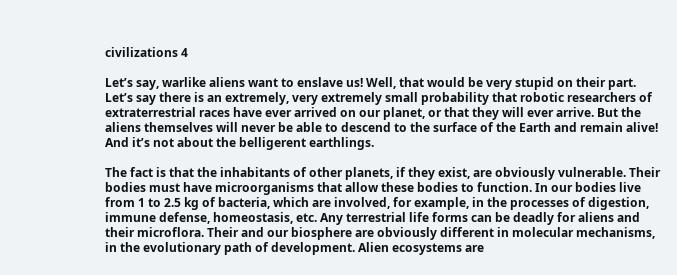civilizations 4

Let’s say, warlike aliens want to enslave us! Well, that would be very stupid on their part. Let’s say there is an extremely, very extremely small probability that robotic researchers of extraterrestrial races have ever arrived on our planet, or that they will ever arrive. But the aliens themselves will never be able to descend to the surface of the Earth and remain alive! And it’s not about the belligerent earthlings.

The fact is that the inhabitants of other planets, if they exist, are obviously vulnerable. Their bodies must have microorganisms that allow these bodies to function. In our bodies live from 1 to 2.5 kg of bacteria, which are involved, for example, in the processes of digestion, immune defense, homeostasis, etc. Any terrestrial life forms can be deadly for aliens and their microflora. Their and our biosphere are obviously different in molecular mechanisms, in the evolutionary path of development. Alien ecosystems are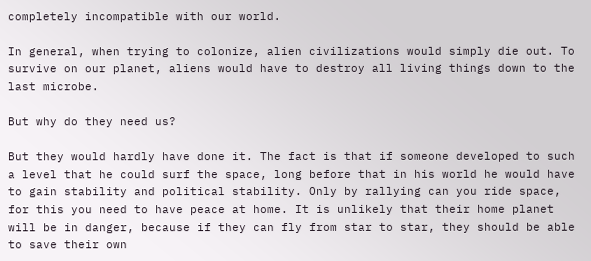completely incompatible with our world.

In general, when trying to colonize, alien civilizations would simply die out. To survive on our planet, aliens would have to destroy all living things down to the last microbe.

But why do they need us?

But they would hardly have done it. The fact is that if someone developed to such a level that he could surf the space, long before that in his world he would have to gain stability and political stability. Only by rallying can you ride space, for this you need to have peace at home. It is unlikely that their home planet will be in danger, because if they can fly from star to star, they should be able to save their own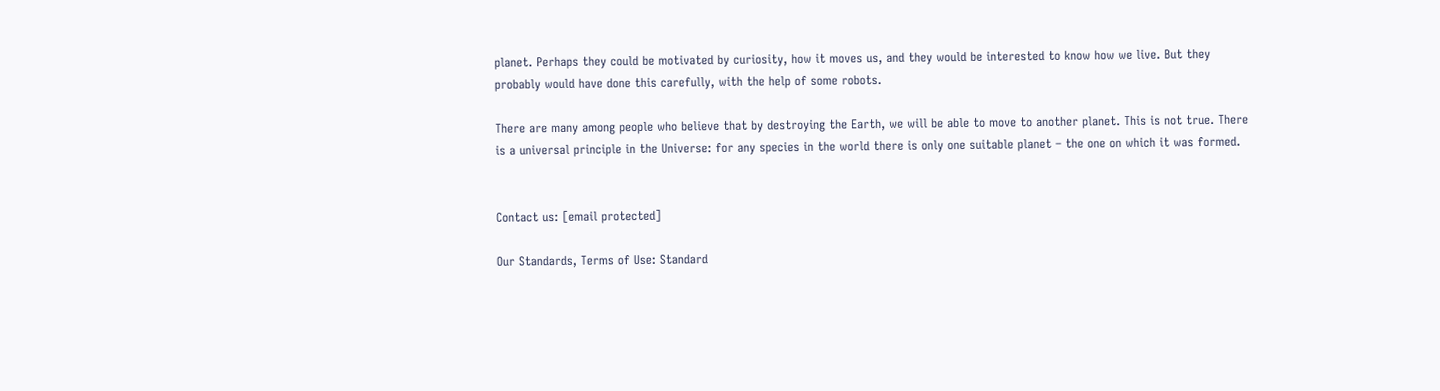planet. Perhaps they could be motivated by curiosity, how it moves us, and they would be interested to know how we live. But they probably would have done this carefully, with the help of some robots.

There are many among people who believe that by destroying the Earth, we will be able to move to another planet. This is not true. There is a universal principle in the Universe: for any species in the world there is only one suitable planet – the one on which it was formed.


Contact us: [email protected]

Our Standards, Terms of Use: Standard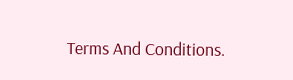Terms And Conditions.